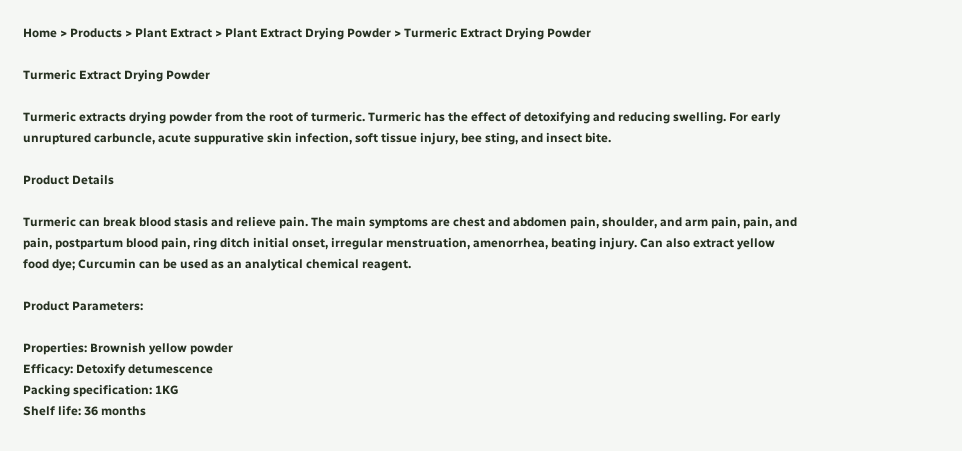Home > Products > Plant Extract > Plant Extract Drying Powder > Turmeric Extract Drying Powder

Turmeric Extract Drying Powder

Turmeric extracts drying powder from the root of turmeric. Turmeric has the effect of detoxifying and reducing swelling. For early unruptured carbuncle, acute suppurative skin infection, soft tissue injury, bee sting, and insect bite.

Product Details

Turmeric can break blood stasis and relieve pain. The main symptoms are chest and abdomen pain, shoulder, and arm pain, pain, and pain, postpartum blood pain, ring ditch initial onset, irregular menstruation, amenorrhea, beating injury. Can also extract yellow food dye; Curcumin can be used as an analytical chemical reagent.

Product Parameters:

Properties: Brownish yellow powder
Efficacy: Detoxify detumescence
Packing specification: 1KG
Shelf life: 36 months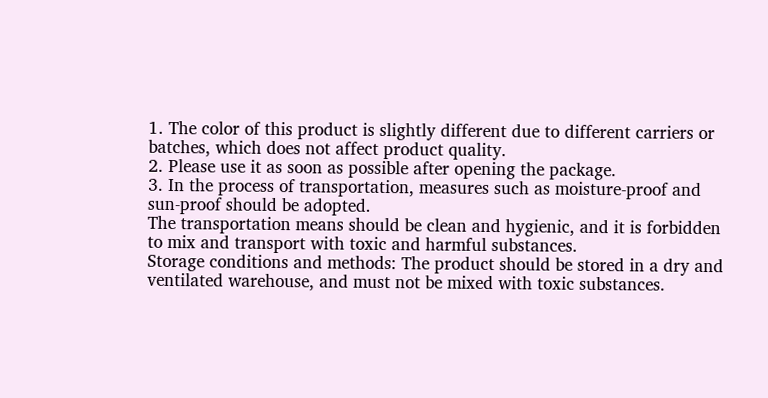1. The color of this product is slightly different due to different carriers or batches, which does not affect product quality.
2. Please use it as soon as possible after opening the package.
3. In the process of transportation, measures such as moisture-proof and sun-proof should be adopted.
The transportation means should be clean and hygienic, and it is forbidden to mix and transport with toxic and harmful substances.
Storage conditions and methods: The product should be stored in a dry and ventilated warehouse, and must not be mixed with toxic substances.